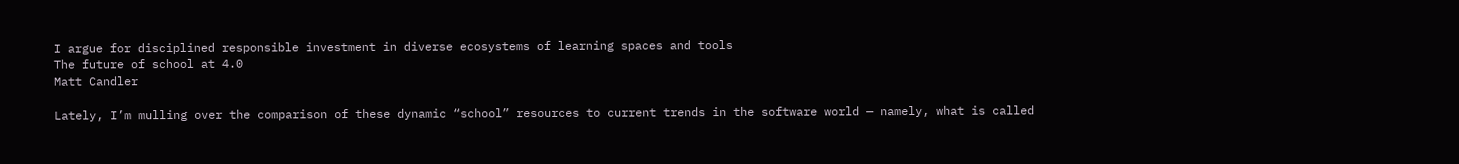I argue for disciplined responsible investment in diverse ecosystems of learning spaces and tools
The future of school at 4.0
Matt Candler

Lately, I’m mulling over the comparison of these dynamic “school” resources to current trends in the software world — namely, what is called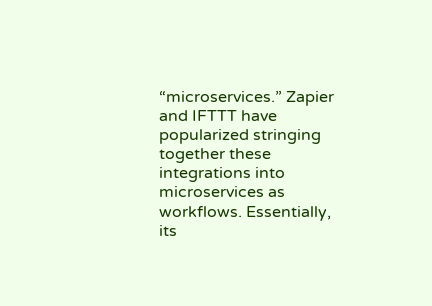“microservices.” Zapier and IFTTT have popularized stringing together these integrations into microservices as workflows. Essentially, its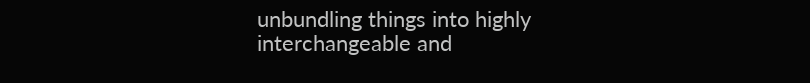unbundling things into highly interchangeable and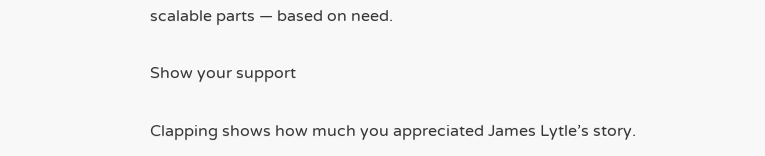scalable parts — based on need.

Show your support

Clapping shows how much you appreciated James Lytle’s story.